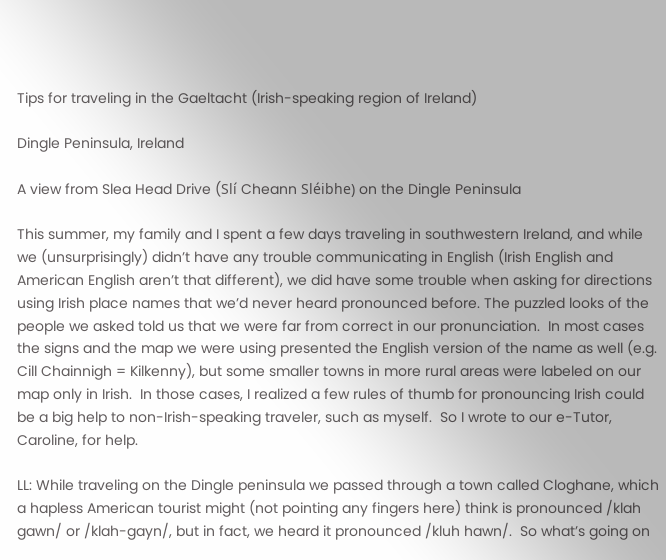Tips for traveling in the Gaeltacht (Irish-speaking region of Ireland)

Dingle Peninsula, Ireland

A view from Slea Head Drive (Slí Cheann Sléibhe) on the Dingle Peninsula

This summer, my family and I spent a few days traveling in southwestern Ireland, and while we (unsurprisingly) didn’t have any trouble communicating in English (Irish English and American English aren’t that different), we did have some trouble when asking for directions using Irish place names that we’d never heard pronounced before. The puzzled looks of the people we asked told us that we were far from correct in our pronunciation.  In most cases the signs and the map we were using presented the English version of the name as well (e.g. Cill Chainnigh = Kilkenny), but some smaller towns in more rural areas were labeled on our map only in Irish.  In those cases, I realized a few rules of thumb for pronouncing Irish could be a big help to non-Irish-speaking traveler, such as myself.  So I wrote to our e-Tutor, Caroline, for help.

LL: While traveling on the Dingle peninsula we passed through a town called Cloghane, which a hapless American tourist might (not pointing any fingers here) think is pronounced /klah gawn/ or /klah-gayn/, but in fact, we heard it pronounced /kluh hawn/.  So what’s going on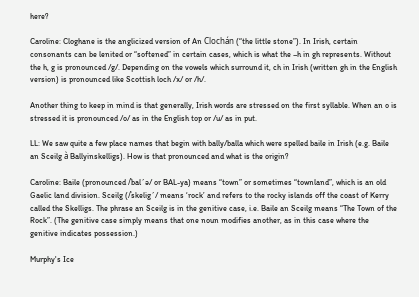here?

Caroline: Cloghane is the anglicized version of An Clochán (“the little stone”). In Irish, certain consonants can be lenited or “softened” in certain cases, which is what the –h in gh represents. Without the h, g is pronounced /g/. Depending on the vowels which surround it, ch in Irish (written gh in the English version) is pronounced like Scottish loch /x/ or /h/.

Another thing to keep in mind is that generally, Irish words are stressed on the first syllable. When an o is stressed it is pronounced /o/ as in the English top or /u/ as in put.

LL: We saw quite a few place names that begin with bally/balla which were spelled baile in Irish (e.g. Baile an Sceilg à Ballyinskelligs). How is that pronounced and what is the origin?

Caroline: Baile (pronounced /̍bal´ə/ or BAL-ya) means “town” or sometimes “townland”, which is an old Gaelic land division. Sceilg (/̍skelig´/ means ‘rock’ and refers to the rocky islands off the coast of Kerry called the Skelligs. The phrase an Sceilg is in the genitive case, i.e. Baile an Sceilg means “The Town of the Rock”. (The genitive case simply means that one noun modifies another, as in this case where the genitive indicates possession.)

Murphy's Ice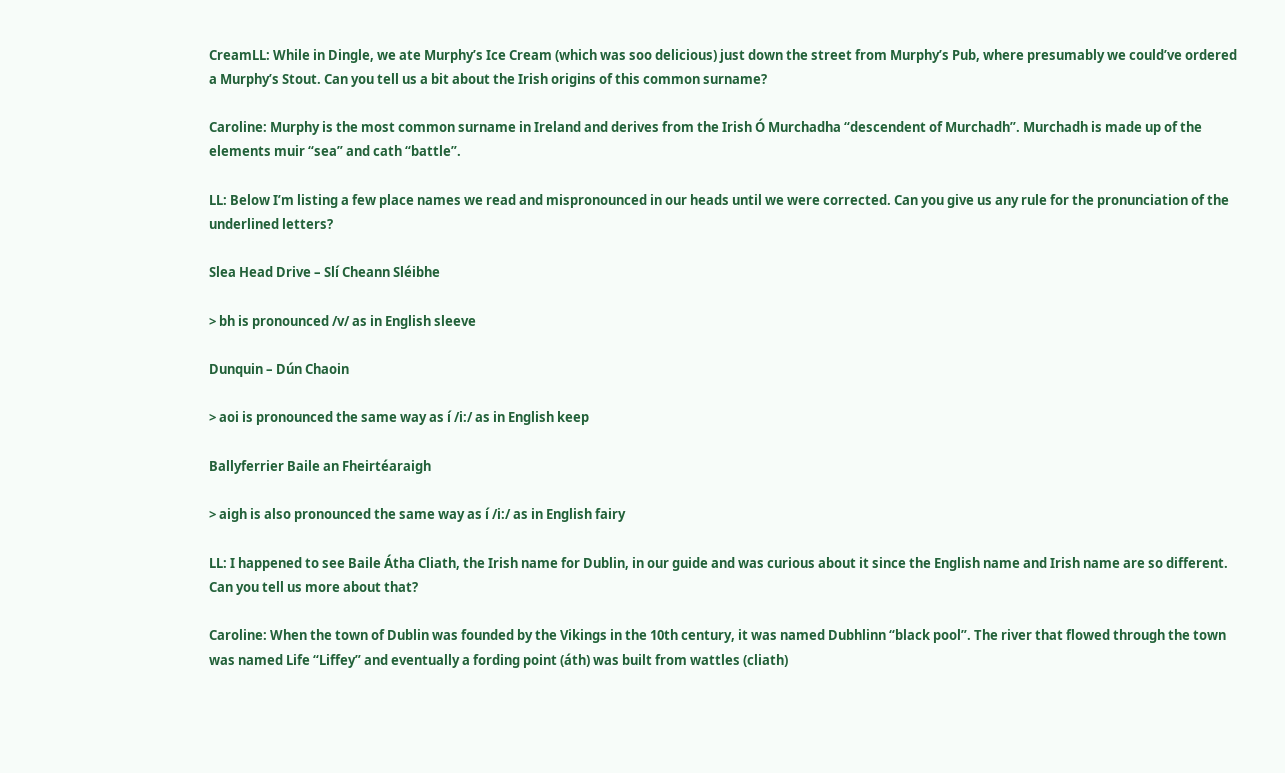CreamLL: While in Dingle, we ate Murphy’s Ice Cream (which was soo delicious) just down the street from Murphy’s Pub, where presumably we could’ve ordered a Murphy’s Stout. Can you tell us a bit about the Irish origins of this common surname?

Caroline: Murphy is the most common surname in Ireland and derives from the Irish Ó Murchadha “descendent of Murchadh”. Murchadh is made up of the elements muir “sea” and cath “battle”.

LL: Below I’m listing a few place names we read and mispronounced in our heads until we were corrected. Can you give us any rule for the pronunciation of the underlined letters?

Slea Head Drive – Slí Cheann Sléibhe

> bh is pronounced /v/ as in English sleeve

Dunquin – Dún Chaoin

> aoi is pronounced the same way as í /i:/ as in English keep

Ballyferrier Baile an Fheirtéaraigh

> aigh is also pronounced the same way as í /i:/ as in English fairy

LL: I happened to see Baile Átha Cliath, the Irish name for Dublin, in our guide and was curious about it since the English name and Irish name are so different.  Can you tell us more about that?

Caroline: When the town of Dublin was founded by the Vikings in the 10th century, it was named Dubhlinn “black pool”. The river that flowed through the town was named Life “Liffey” and eventually a fording point (áth) was built from wattles (cliath)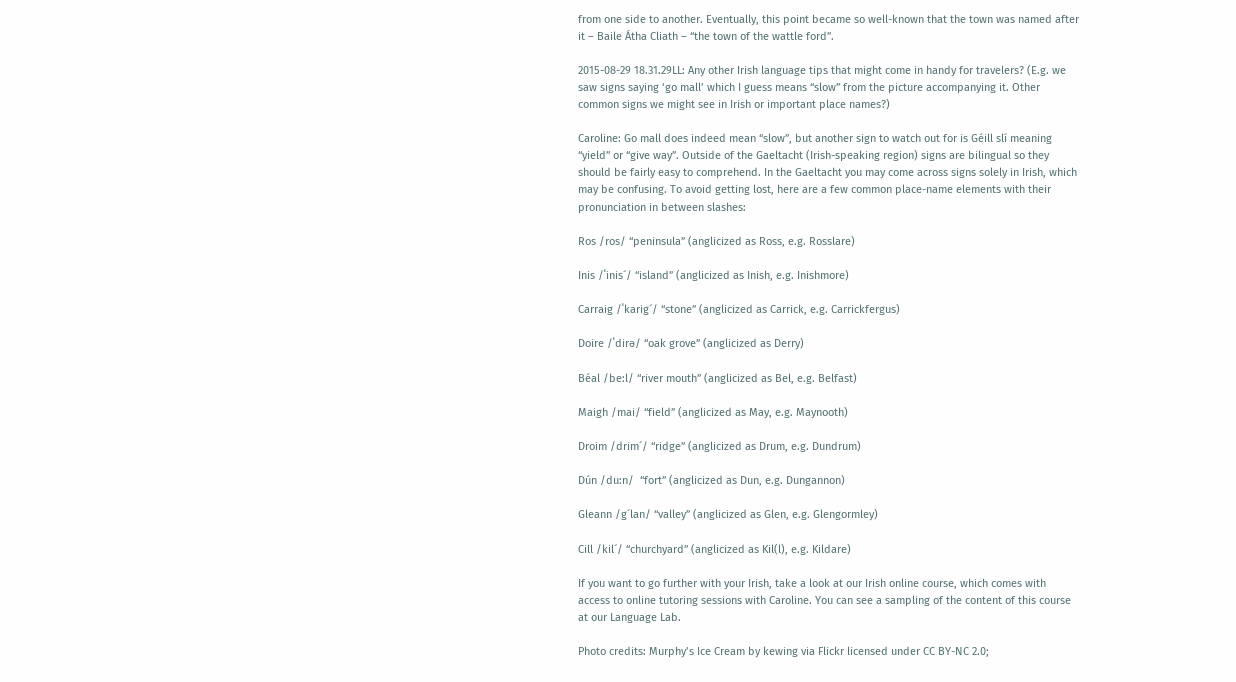from one side to another. Eventually, this point became so well-known that the town was named after it – Baile Átha Cliath – “the town of the wattle ford”.

2015-08-29 18.31.29LL: Any other Irish language tips that might come in handy for travelers? (E.g. we saw signs saying ‘go mall’ which I guess means “slow” from the picture accompanying it. Other common signs we might see in Irish or important place names?)

Caroline: Go mall does indeed mean “slow”, but another sign to watch out for is Géill slí meaning “yield” or “give way”. Outside of the Gaeltacht (Irish-speaking region) signs are bilingual so they should be fairly easy to comprehend. In the Gaeltacht you may come across signs solely in Irish, which may be confusing. To avoid getting lost, here are a few common place-name elements with their pronunciation in between slashes:

Ros /ros/ “peninsula” (anglicized as Ross, e.g. Rosslare)

Inis /ˈinis´/ “island” (anglicized as Inish, e.g. Inishmore)

Carraig /ˈkarig´/ “stone” (anglicized as Carrick, e.g. Carrickfergus)

Doire /ˈdirə/ “oak grove” (anglicized as Derry)

Béal /be:l/ “river mouth” (anglicized as Bel, e.g. Belfast)

Maigh /mai/ “field” (anglicized as May, e.g. Maynooth)

Droim /drim´/ “ridge” (anglicized as Drum, e.g. Dundrum)

Dún /du:n/  “fort” (anglicized as Dun, e.g. Dungannon)

Gleann /g´lan/ “valley” (anglicized as Glen, e.g. Glengormley)

Cill /kil´/ “churchyard” (anglicized as Kil(l), e.g. Kildare)

If you want to go further with your Irish, take a look at our Irish online course, which comes with access to online tutoring sessions with Caroline. You can see a sampling of the content of this course at our Language Lab.

Photo credits: Murphy’s Ice Cream by kewing via Flickr licensed under CC BY-NC 2.0;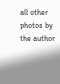all other photos by the author